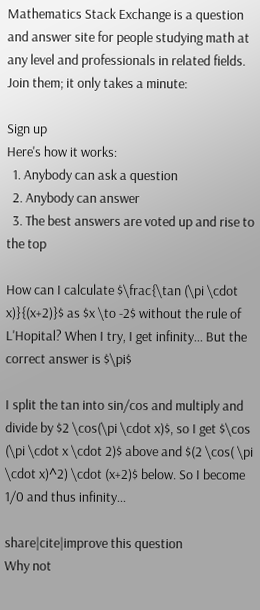Mathematics Stack Exchange is a question and answer site for people studying math at any level and professionals in related fields. Join them; it only takes a minute:

Sign up
Here's how it works:
  1. Anybody can ask a question
  2. Anybody can answer
  3. The best answers are voted up and rise to the top

How can I calculate $\frac{\tan (\pi \cdot x)}{(x+2)}$ as $x \to -2$ without the rule of L'Hopital? When I try, I get infinity... But the correct answer is $\pi$

I split the tan into sin/cos and multiply and divide by $2 \cos(\pi \cdot x)$, so I get $\cos (\pi \cdot x \cdot 2)$ above and $(2 \cos( \pi \cdot x)^2) \cdot (x+2)$ below. So I become 1/0 and thus infinity...

share|cite|improve this question
Why not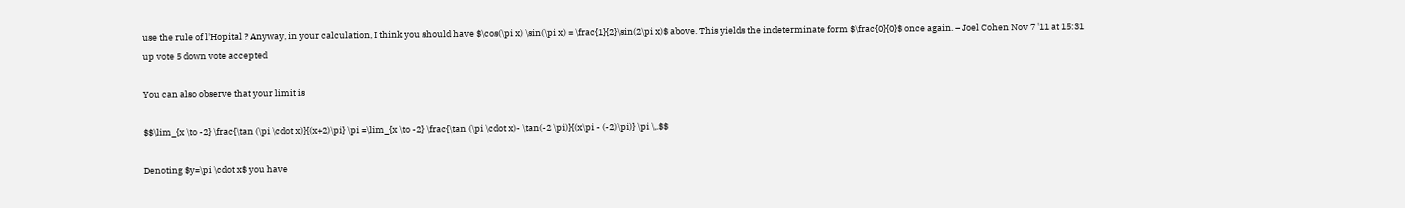use the rule of l'Hopital ? Anyway, in your calculation, I think you should have $\cos(\pi x) \sin(\pi x) = \frac{1}{2}\sin(2\pi x)$ above. This yields the indeterminate form $\frac{0}{0}$ once again. – Joel Cohen Nov 7 '11 at 15:31
up vote 5 down vote accepted

You can also observe that your limit is

$$\lim_{x \to -2} \frac{\tan (\pi \cdot x)}{(x+2)\pi} \pi =\lim_{x \to -2} \frac{\tan (\pi \cdot x)- \tan(-2 \pi)}{(x\pi - (-2)\pi)} \pi \,.$$

Denoting $y=\pi \cdot x$ you have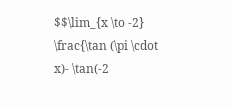$$\lim_{x \to -2} \frac{\tan (\pi \cdot x)- \tan(-2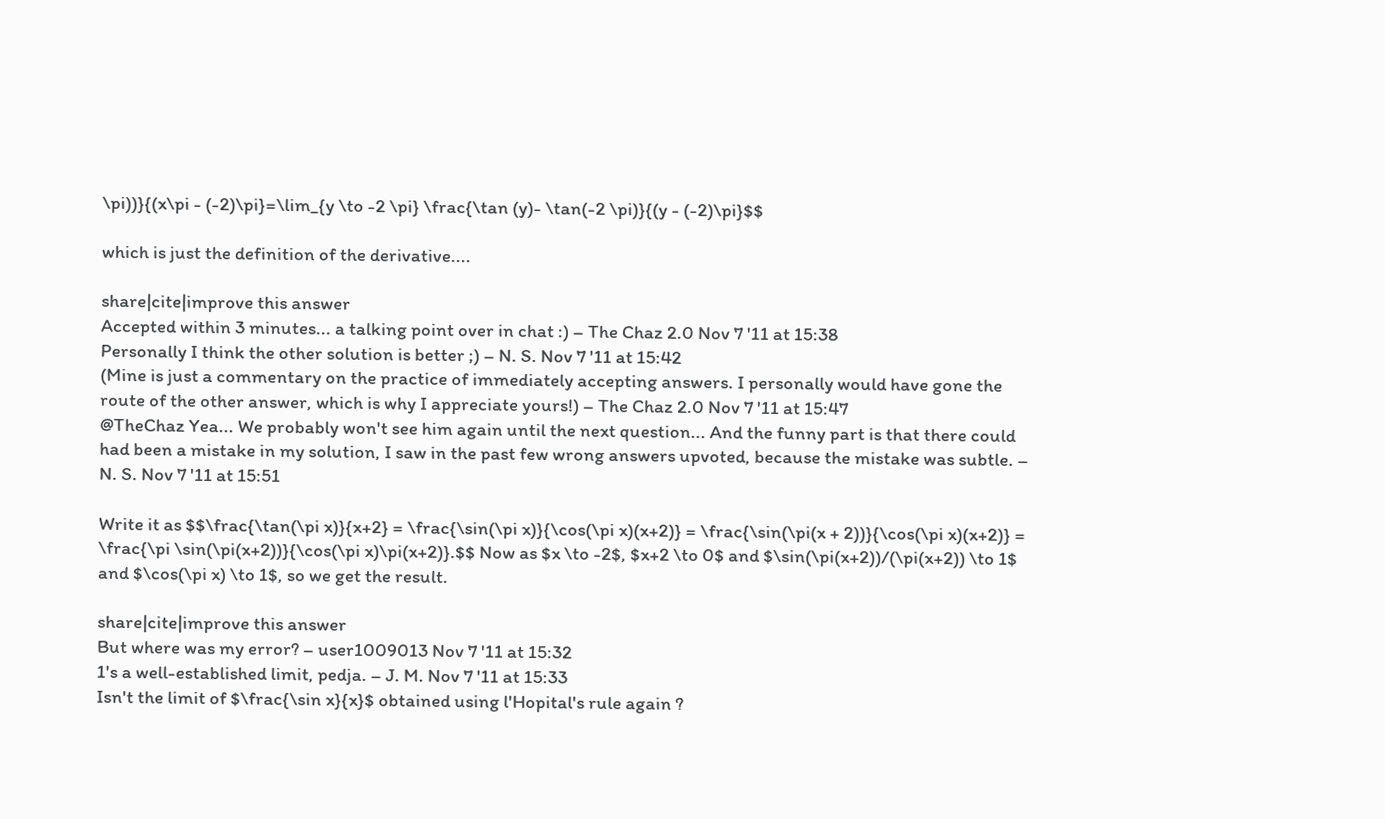\pi))}{(x\pi - (-2)\pi}=\lim_{y \to -2 \pi} \frac{\tan (y)- \tan(-2 \pi)}{(y - (-2)\pi}$$

which is just the definition of the derivative....

share|cite|improve this answer
Accepted within 3 minutes... a talking point over in chat :) – The Chaz 2.0 Nov 7 '11 at 15:38
Personally I think the other solution is better ;) – N. S. Nov 7 '11 at 15:42
(Mine is just a commentary on the practice of immediately accepting answers. I personally would have gone the route of the other answer, which is why I appreciate yours!) – The Chaz 2.0 Nov 7 '11 at 15:47
@TheChaz Yea... We probably won't see him again until the next question... And the funny part is that there could had been a mistake in my solution, I saw in the past few wrong answers upvoted, because the mistake was subtle. – N. S. Nov 7 '11 at 15:51

Write it as $$\frac{\tan(\pi x)}{x+2} = \frac{\sin(\pi x)}{\cos(\pi x)(x+2)} = \frac{\sin(\pi(x + 2))}{\cos(\pi x)(x+2)} = \frac{\pi \sin(\pi(x+2))}{\cos(\pi x)\pi(x+2)}.$$ Now as $x \to -2$, $x+2 \to 0$ and $\sin(\pi(x+2))/(\pi(x+2)) \to 1$ and $\cos(\pi x) \to 1$, so we get the result.

share|cite|improve this answer
But where was my error? – user1009013 Nov 7 '11 at 15:32
1's a well-established limit, pedja. – J. M. Nov 7 '11 at 15:33
Isn't the limit of $\frac{\sin x}{x}$ obtained using l'Hopital's rule again ?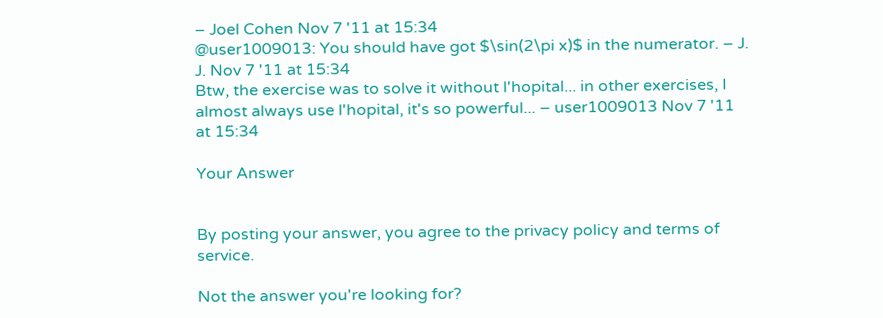– Joel Cohen Nov 7 '11 at 15:34
@user1009013: You should have got $\sin(2\pi x)$ in the numerator. – J. J. Nov 7 '11 at 15:34
Btw, the exercise was to solve it without l'hopital... in other exercises, I almost always use l'hopital, it's so powerful... – user1009013 Nov 7 '11 at 15:34

Your Answer


By posting your answer, you agree to the privacy policy and terms of service.

Not the answer you're looking for?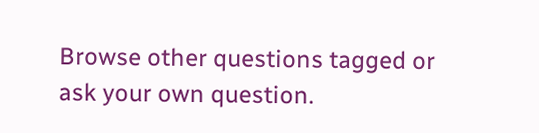Browse other questions tagged or ask your own question.